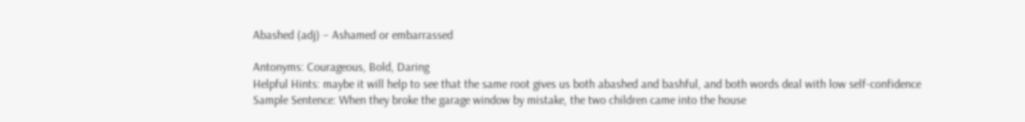Abashed (adj) – Ashamed or embarrassed

Antonyms: Courageous, Bold, Daring
Helpful Hints: maybe it will help to see that the same root gives us both abashed and bashful, and both words deal with low self-confidence
Sample Sentence: When they broke the garage window by mistake, the two children came into the house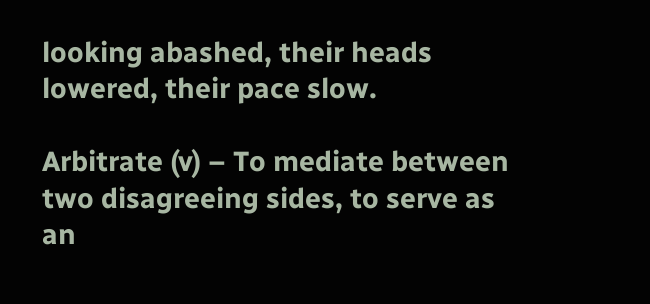looking abashed, their heads lowered, their pace slow.

Arbitrate (v) – To mediate between two disagreeing sides, to serve as an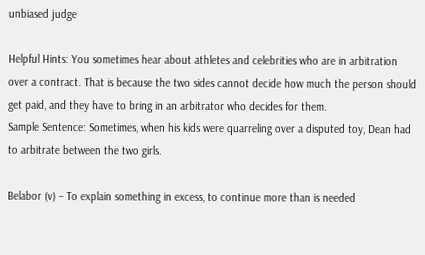unbiased judge

Helpful Hints: You sometimes hear about athletes and celebrities who are in arbitration over a contract. That is because the two sides cannot decide how much the person should get paid, and they have to bring in an arbitrator who decides for them.
Sample Sentence: Sometimes, when his kids were quarreling over a disputed toy, Dean had to arbitrate between the two girls.

Belabor (v) – To explain something in excess, to continue more than is needed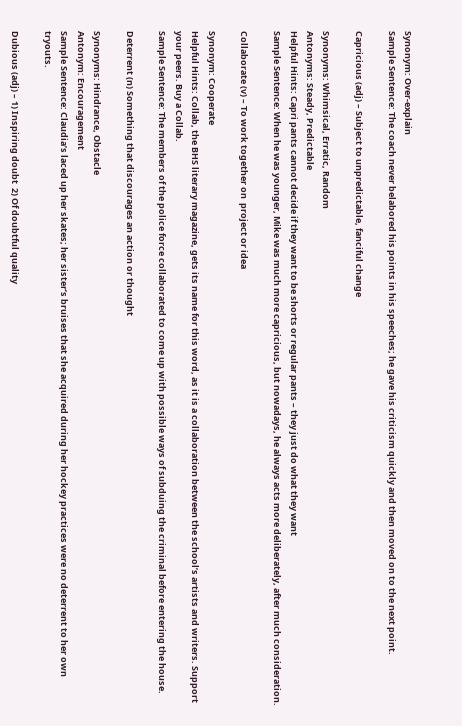Synonym: Over-explain
Sample Sentence: The coach never belabored his points in his speeches; he gave his criticism quickly and then moved on to the next point.

Capricious (adj) – Subject to unpredictable, fanciful change

Synonyms: Whimsical, Erratic, Random
Antonyms: Steady, Predictable
Helpful Hints: Capri pants cannot decide if they want to be shorts or regular pants – they just do what they want
Sample Sentence: When he was younger, Mike was much more capricious, but nowadays, he always acts more deliberately, after much consideration.

Collaborate (v) – To work together on  project or idea

Synonym: Cooperate
Helpful Hints: Collab, the BHS literary magazine, gets its name for this word, as it is a collaboration between the school’s artists and writers. Support your peers. Buy a Collab.
Sample Sentence: The members of the police force collaborated to come up with possible ways of subduing the criminal before entering the house.

Deterrent (n) Something that discourages an action or thought

Synonyms: Hindrance, Obstacle
Antonym: Encouragement
Sample Sentence: Claudia’s laced up her skates; her sister’s bruises that she acquired during her hockey practices were no deterrent to her own tryouts.

Dubious (adj) – 1) Inspiring doubt  2) Of doubtful quality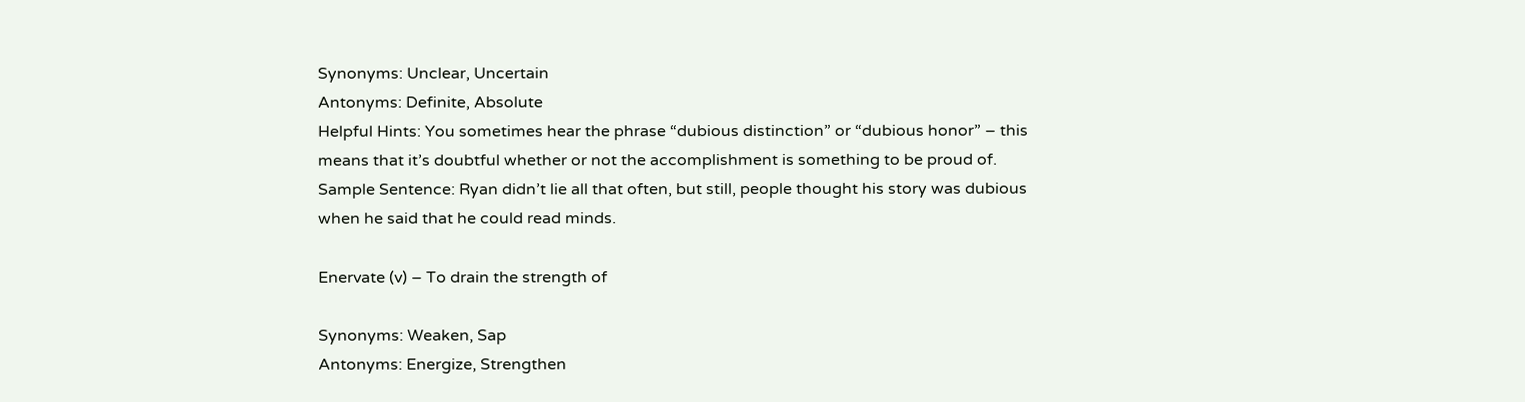Synonyms: Unclear, Uncertain
Antonyms: Definite, Absolute
Helpful Hints: You sometimes hear the phrase “dubious distinction” or “dubious honor” – this means that it’s doubtful whether or not the accomplishment is something to be proud of.
Sample Sentence: Ryan didn’t lie all that often, but still, people thought his story was dubious when he said that he could read minds.

Enervate (v) – To drain the strength of

Synonyms: Weaken, Sap
Antonyms: Energize, Strengthen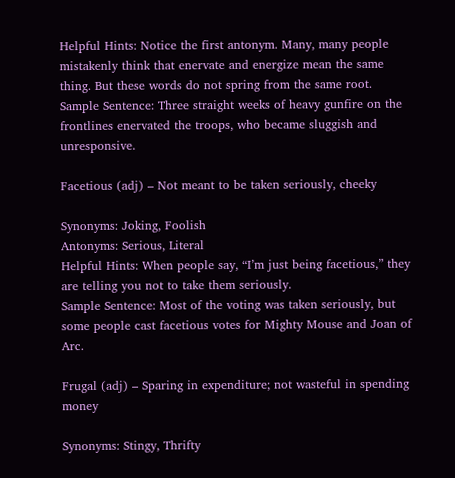Helpful Hints: Notice the first antonym. Many, many people mistakenly think that enervate and energize mean the same thing. But these words do not spring from the same root.
Sample Sentence: Three straight weeks of heavy gunfire on the frontlines enervated the troops, who became sluggish and unresponsive.

Facetious (adj) – Not meant to be taken seriously, cheeky

Synonyms: Joking, Foolish
Antonyms: Serious, Literal
Helpful Hints: When people say, “I’m just being facetious,” they are telling you not to take them seriously.
Sample Sentence: Most of the voting was taken seriously, but some people cast facetious votes for Mighty Mouse and Joan of Arc.

Frugal (adj) – Sparing in expenditure; not wasteful in spending money

Synonyms: Stingy, Thrifty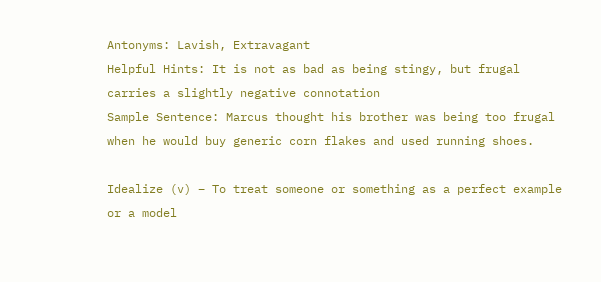Antonyms: Lavish, Extravagant
Helpful Hints: It is not as bad as being stingy, but frugal carries a slightly negative connotation
Sample Sentence: Marcus thought his brother was being too frugal when he would buy generic corn flakes and used running shoes.

Idealize (v) – To treat someone or something as a perfect example or a model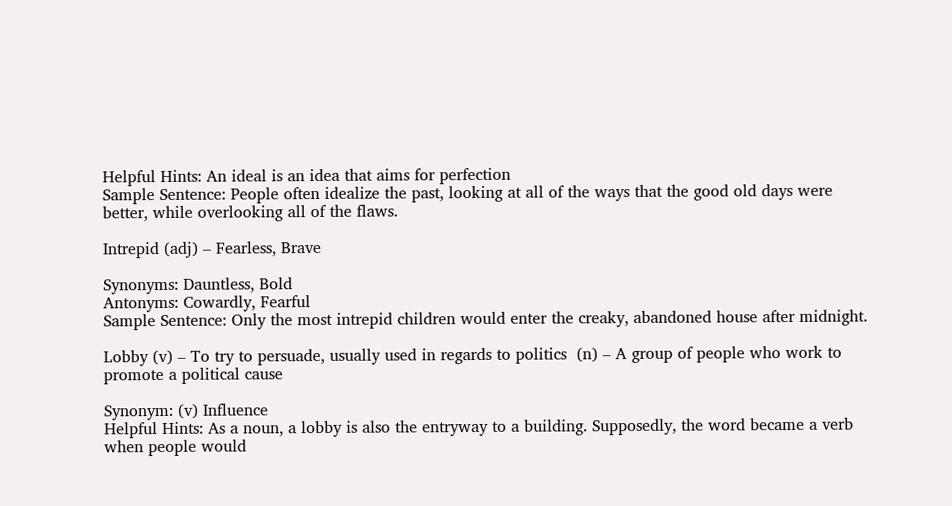Helpful Hints: An ideal is an idea that aims for perfection
Sample Sentence: People often idealize the past, looking at all of the ways that the good old days were better, while overlooking all of the flaws.

Intrepid (adj) – Fearless, Brave

Synonyms: Dauntless, Bold
Antonyms: Cowardly, Fearful
Sample Sentence: Only the most intrepid children would enter the creaky, abandoned house after midnight.

Lobby (v) – To try to persuade, usually used in regards to politics  (n) – A group of people who work to promote a political cause

Synonym: (v) Influence
Helpful Hints: As a noun, a lobby is also the entryway to a building. Supposedly, the word became a verb when people would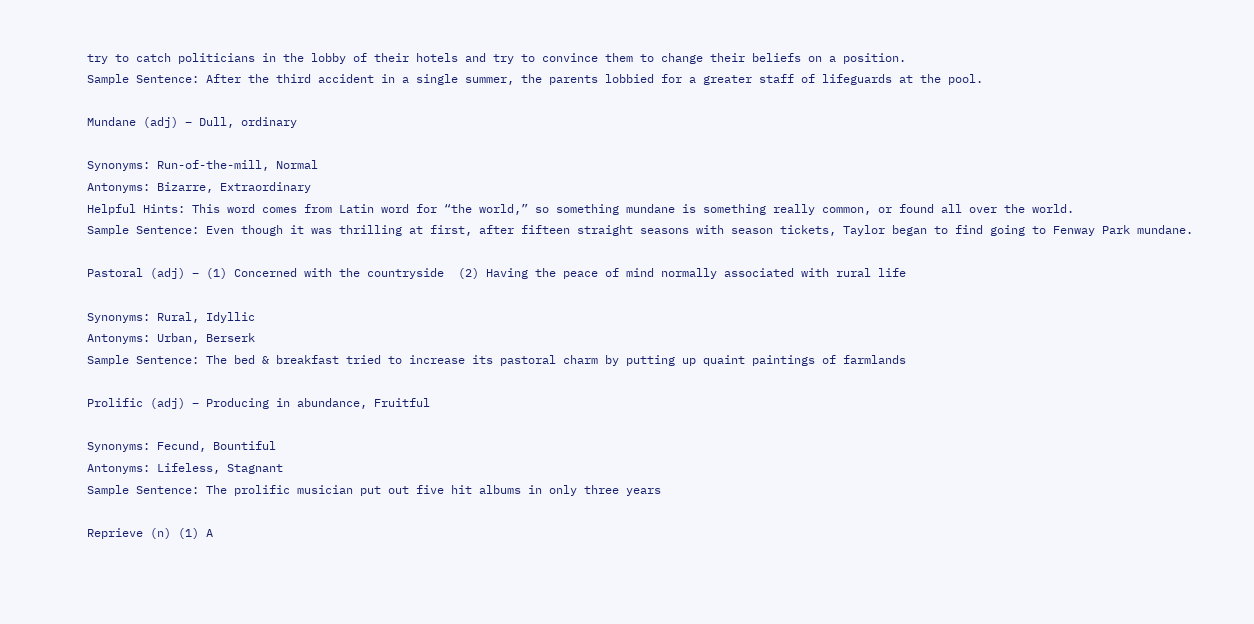try to catch politicians in the lobby of their hotels and try to convince them to change their beliefs on a position.
Sample Sentence: After the third accident in a single summer, the parents lobbied for a greater staff of lifeguards at the pool.

Mundane (adj) – Dull, ordinary

Synonyms: Run-of-the-mill, Normal
Antonyms: Bizarre, Extraordinary
Helpful Hints: This word comes from Latin word for “the world,” so something mundane is something really common, or found all over the world.
Sample Sentence: Even though it was thrilling at first, after fifteen straight seasons with season tickets, Taylor began to find going to Fenway Park mundane.

Pastoral (adj) – (1) Concerned with the countryside  (2) Having the peace of mind normally associated with rural life

Synonyms: Rural, Idyllic
Antonyms: Urban, Berserk
Sample Sentence: The bed & breakfast tried to increase its pastoral charm by putting up quaint paintings of farmlands

Prolific (adj) – Producing in abundance, Fruitful

Synonyms: Fecund, Bountiful
Antonyms: Lifeless, Stagnant
Sample Sentence: The prolific musician put out five hit albums in only three years

Reprieve (n) (1) A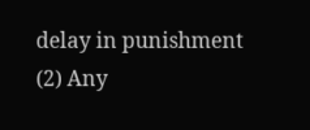delay in punishment  (2) Any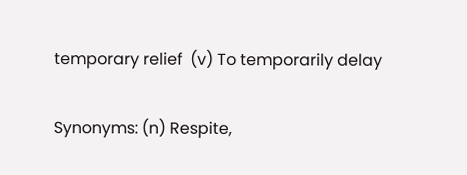temporary relief  (v) To temporarily delay

Synonyms: (n) Respite,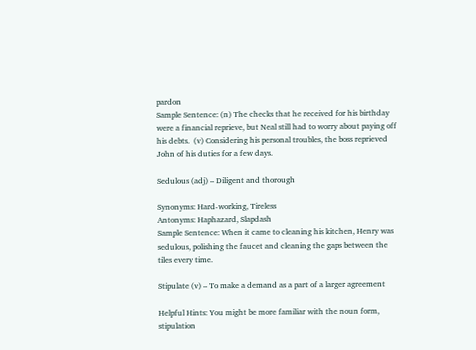pardon
Sample Sentence: (n) The checks that he received for his birthday were a financial reprieve, but Neal still had to worry about paying off his debts.  (v) Considering his personal troubles, the boss reprieved John of his duties for a few days.

Sedulous (adj) – Diligent and thorough

Synonyms: Hard-working, Tireless
Antonyms: Haphazard, Slapdash
Sample Sentence: When it came to cleaning his kitchen, Henry was sedulous, polishing the faucet and cleaning the gaps between the tiles every time.

Stipulate (v) – To make a demand as a part of a larger agreement

Helpful Hints: You might be more familiar with the noun form, stipulation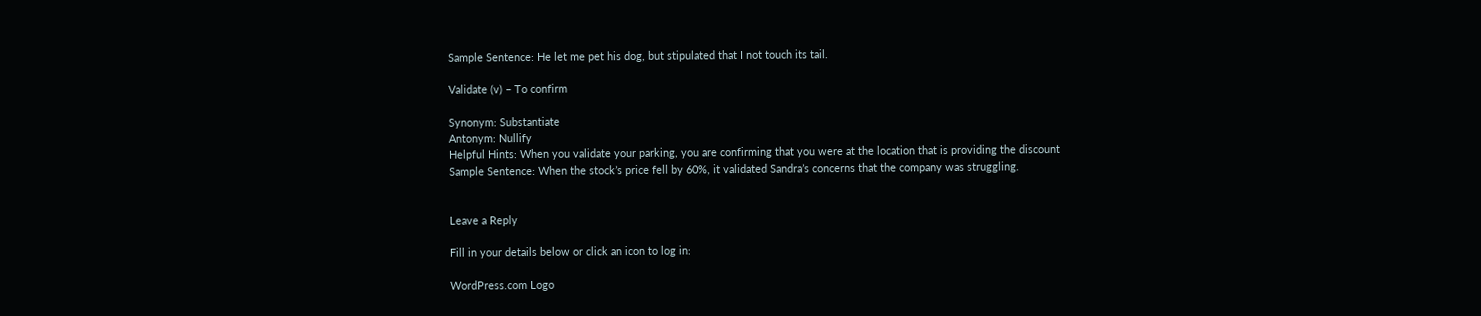Sample Sentence: He let me pet his dog, but stipulated that I not touch its tail.

Validate (v) – To confirm

Synonym: Substantiate
Antonym: Nullify
Helpful Hints: When you validate your parking, you are confirming that you were at the location that is providing the discount
Sample Sentence: When the stock’s price fell by 60%, it validated Sandra’s concerns that the company was struggling.


Leave a Reply

Fill in your details below or click an icon to log in:

WordPress.com Logo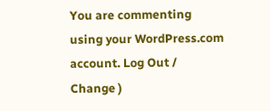You are commenting using your WordPress.com account. Log Out /  Change )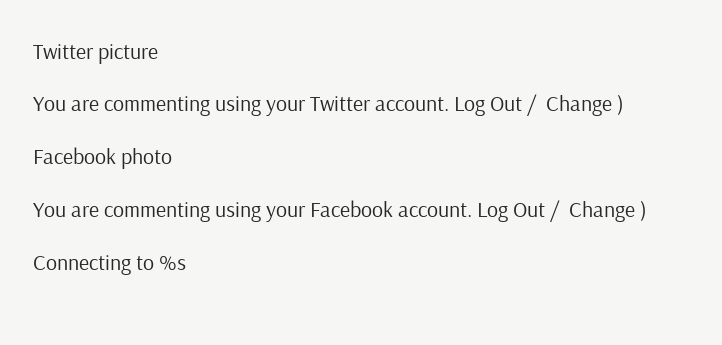Twitter picture

You are commenting using your Twitter account. Log Out /  Change )

Facebook photo

You are commenting using your Facebook account. Log Out /  Change )

Connecting to %s